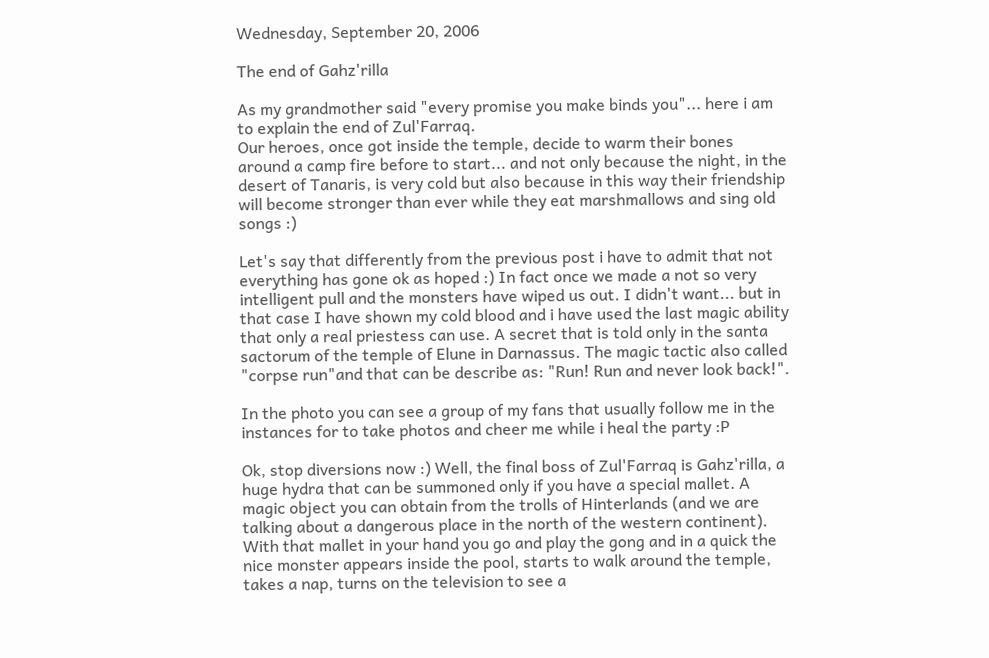Wednesday, September 20, 2006

The end of Gahz'rilla

As my grandmother said "every promise you make binds you"... here i am to explain the end of Zul'Farraq.
Our heroes, once got inside the temple, decide to warm their bones around a camp fire before to start... and not only because the night, in the desert of Tanaris, is very cold but also because in this way their friendship will become stronger than ever while they eat marshmallows and sing old songs :)

Let's say that differently from the previous post i have to admit that not everything has gone ok as hoped :) In fact once we made a not so very intelligent pull and the monsters have wiped us out. I didn't want... but in that case I have shown my cold blood and i have used the last magic ability that only a real priestess can use. A secret that is told only in the santa sactorum of the temple of Elune in Darnassus. The magic tactic also called "corpse run"and that can be describe as: "Run! Run and never look back!".

In the photo you can see a group of my fans that usually follow me in the instances for to take photos and cheer me while i heal the party :P

Ok, stop diversions now :) Well, the final boss of Zul'Farraq is Gahz'rilla, a huge hydra that can be summoned only if you have a special mallet. A magic object you can obtain from the trolls of Hinterlands (and we are talking about a dangerous place in the north of the western continent). With that mallet in your hand you go and play the gong and in a quick the nice monster appears inside the pool, starts to walk around the temple, takes a nap, turns on the television to see a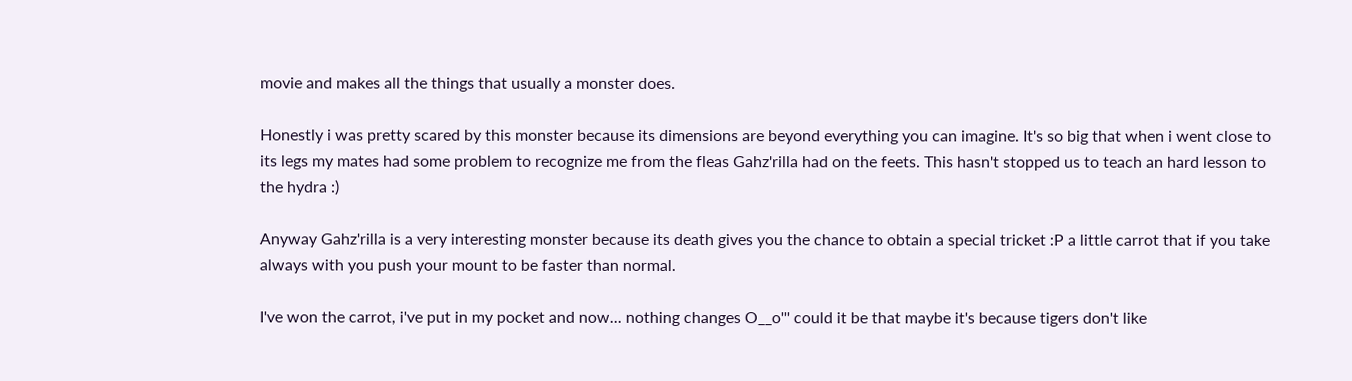movie and makes all the things that usually a monster does.

Honestly i was pretty scared by this monster because its dimensions are beyond everything you can imagine. It's so big that when i went close to its legs my mates had some problem to recognize me from the fleas Gahz'rilla had on the feets. This hasn't stopped us to teach an hard lesson to the hydra :)

Anyway Gahz'rilla is a very interesting monster because its death gives you the chance to obtain a special tricket :P a little carrot that if you take always with you push your mount to be faster than normal.

I've won the carrot, i've put in my pocket and now... nothing changes O__o''' could it be that maybe it's because tigers don't like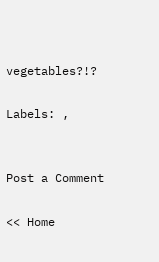vegetables?!?

Labels: ,


Post a Comment

<< Home